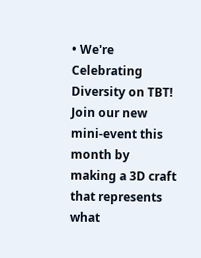• We're Celebrating Diversity on TBT! Join our new mini-event this month by making a 3D craft that represents what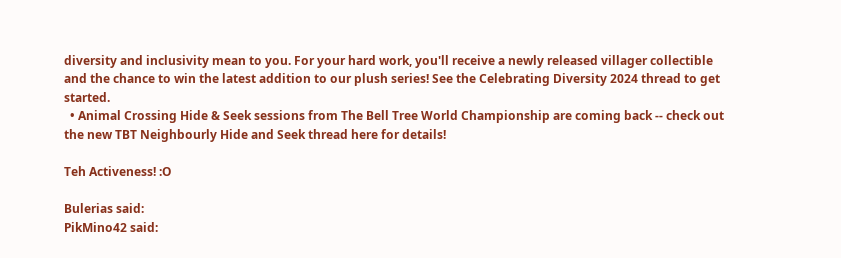diversity and inclusivity mean to you. For your hard work, you'll receive a newly released villager collectible and the chance to win the latest addition to our plush series! See the Celebrating Diversity 2024 thread to get started.
  • Animal Crossing Hide & Seek sessions from The Bell Tree World Championship are coming back -- check out the new TBT Neighbourly Hide and Seek thread here for details!

Teh Activeness! :O

Bulerias said:
PikMino42 said: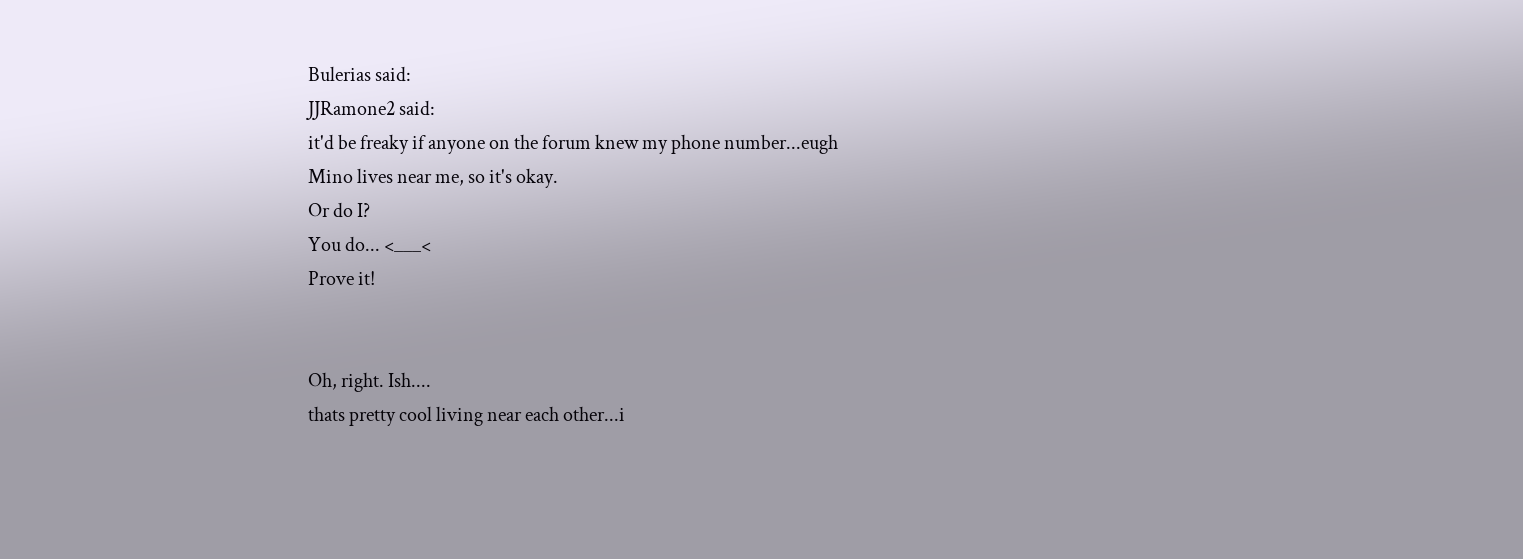Bulerias said:
JJRamone2 said:
it'd be freaky if anyone on the forum knew my phone number...eugh
Mino lives near me, so it's okay.
Or do I?
You do... <___<
Prove it!


Oh, right. Ish....
thats pretty cool living near each other...i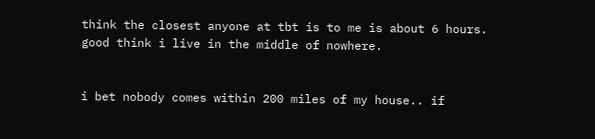think the closest anyone at tbt is to me is about 6 hours.
good think i live in the middle of nowhere.


i bet nobody comes within 200 miles of my house.. if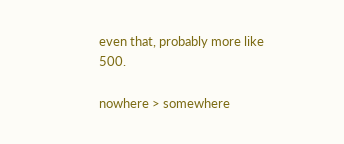even that, probably more like 500.

nowhere > somewhere